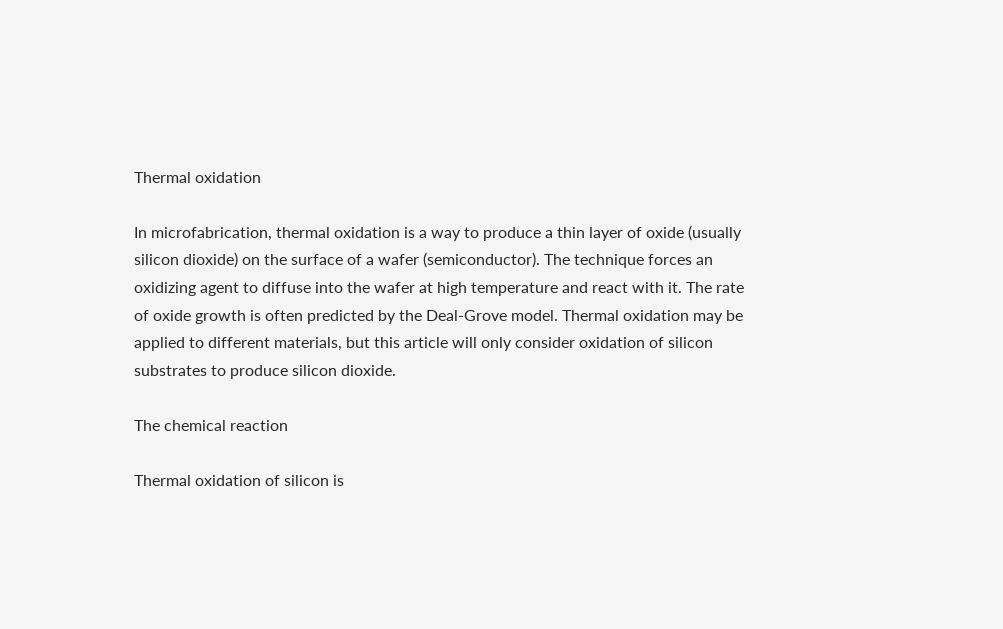Thermal oxidation

In microfabrication, thermal oxidation is a way to produce a thin layer of oxide (usually silicon dioxide) on the surface of a wafer (semiconductor). The technique forces an oxidizing agent to diffuse into the wafer at high temperature and react with it. The rate of oxide growth is often predicted by the Deal-Grove model. Thermal oxidation may be applied to different materials, but this article will only consider oxidation of silicon substrates to produce silicon dioxide.

The chemical reaction

Thermal oxidation of silicon is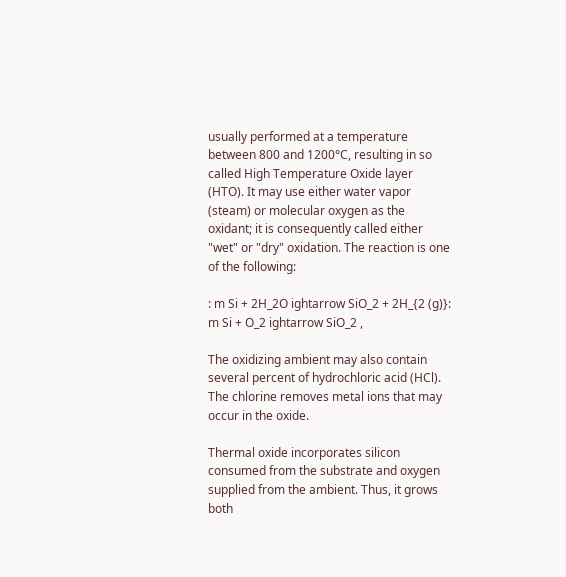usually performed at a temperature between 800 and 1200°C, resulting in so called High Temperature Oxide layer (HTO). It may use either water vapor (steam) or molecular oxygen as the oxidant; it is consequently called either "wet" or "dry" oxidation. The reaction is one of the following:

: m Si + 2H_2O ightarrow SiO_2 + 2H_{2 (g)}: m Si + O_2 ightarrow SiO_2 ,

The oxidizing ambient may also contain several percent of hydrochloric acid (HCl). The chlorine removes metal ions that may occur in the oxide.

Thermal oxide incorporates silicon consumed from the substrate and oxygen supplied from the ambient. Thus, it grows both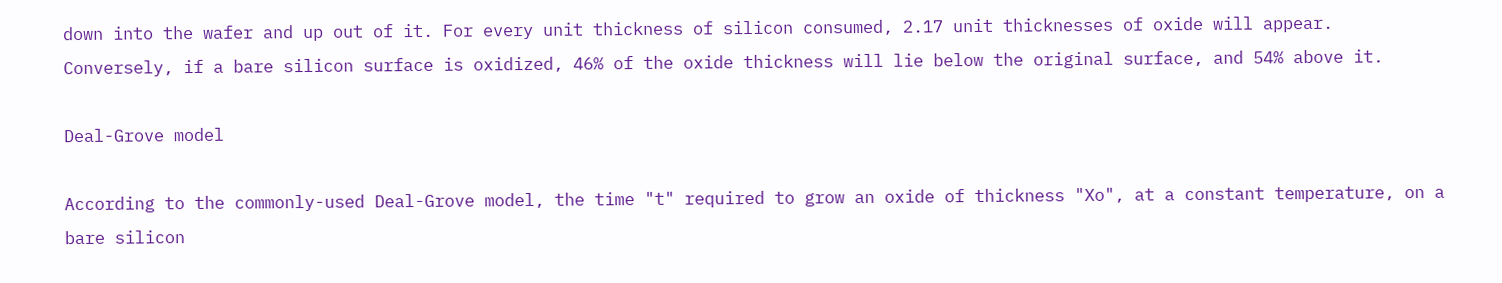down into the wafer and up out of it. For every unit thickness of silicon consumed, 2.17 unit thicknesses of oxide will appear. Conversely, if a bare silicon surface is oxidized, 46% of the oxide thickness will lie below the original surface, and 54% above it.

Deal-Grove model

According to the commonly-used Deal-Grove model, the time "t" required to grow an oxide of thickness "Xo", at a constant temperature, on a bare silicon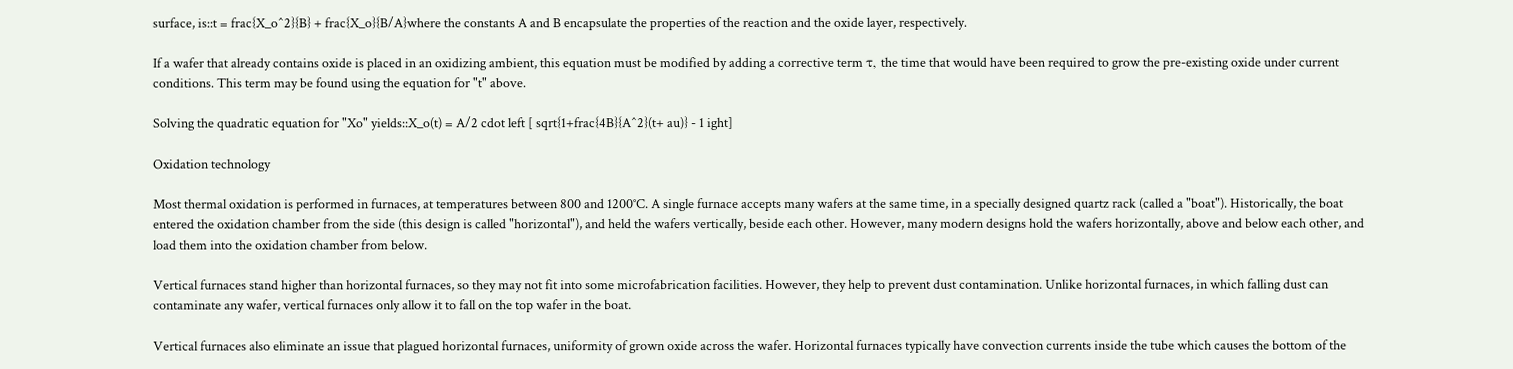surface, is::t = frac{X_o^2}{B} + frac{X_o}{B/A}where the constants A and B encapsulate the properties of the reaction and the oxide layer, respectively.

If a wafer that already contains oxide is placed in an oxidizing ambient, this equation must be modified by adding a corrective term τ, the time that would have been required to grow the pre-existing oxide under current conditions. This term may be found using the equation for "t" above.

Solving the quadratic equation for "Xo" yields::X_o(t) = A/2 cdot left [ sqrt{1+frac{4B}{A^2}(t+ au)} - 1 ight]

Oxidation technology

Most thermal oxidation is performed in furnaces, at temperatures between 800 and 1200°C. A single furnace accepts many wafers at the same time, in a specially designed quartz rack (called a "boat"). Historically, the boat entered the oxidation chamber from the side (this design is called "horizontal"), and held the wafers vertically, beside each other. However, many modern designs hold the wafers horizontally, above and below each other, and load them into the oxidation chamber from below.

Vertical furnaces stand higher than horizontal furnaces, so they may not fit into some microfabrication facilities. However, they help to prevent dust contamination. Unlike horizontal furnaces, in which falling dust can contaminate any wafer, vertical furnaces only allow it to fall on the top wafer in the boat.

Vertical furnaces also eliminate an issue that plagued horizontal furnaces, uniformity of grown oxide across the wafer. Horizontal furnaces typically have convection currents inside the tube which causes the bottom of the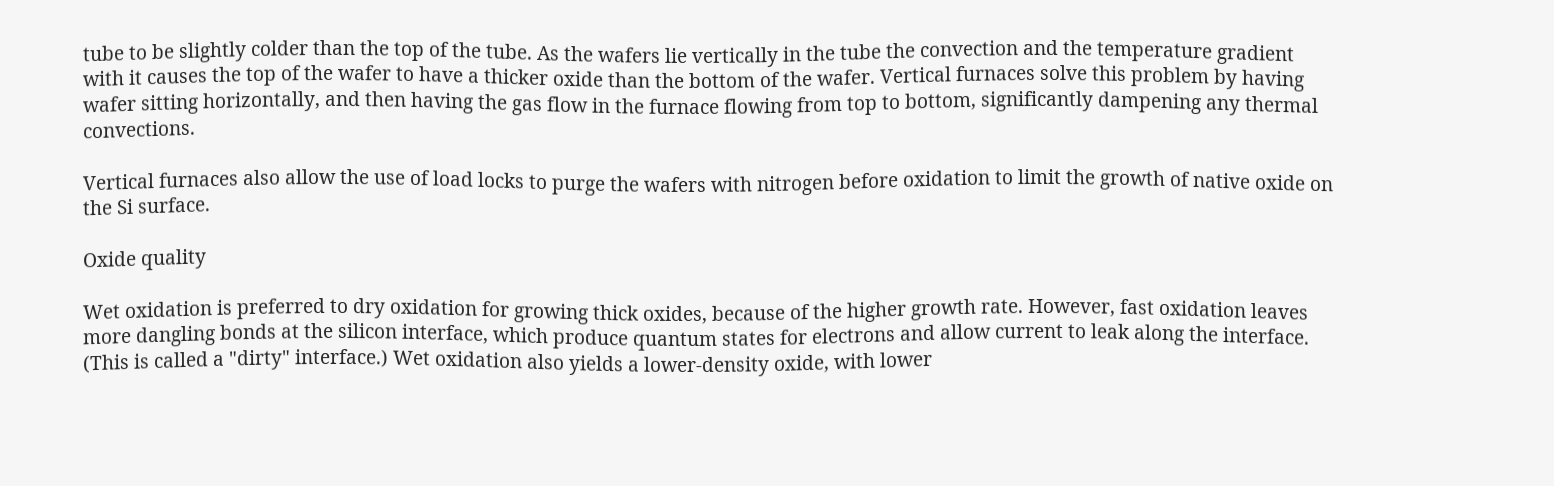tube to be slightly colder than the top of the tube. As the wafers lie vertically in the tube the convection and the temperature gradient with it causes the top of the wafer to have a thicker oxide than the bottom of the wafer. Vertical furnaces solve this problem by having wafer sitting horizontally, and then having the gas flow in the furnace flowing from top to bottom, significantly dampening any thermal convections.

Vertical furnaces also allow the use of load locks to purge the wafers with nitrogen before oxidation to limit the growth of native oxide on the Si surface.

Oxide quality

Wet oxidation is preferred to dry oxidation for growing thick oxides, because of the higher growth rate. However, fast oxidation leaves more dangling bonds at the silicon interface, which produce quantum states for electrons and allow current to leak along the interface. (This is called a "dirty" interface.) Wet oxidation also yields a lower-density oxide, with lower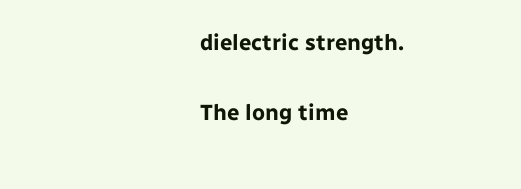dielectric strength.

The long time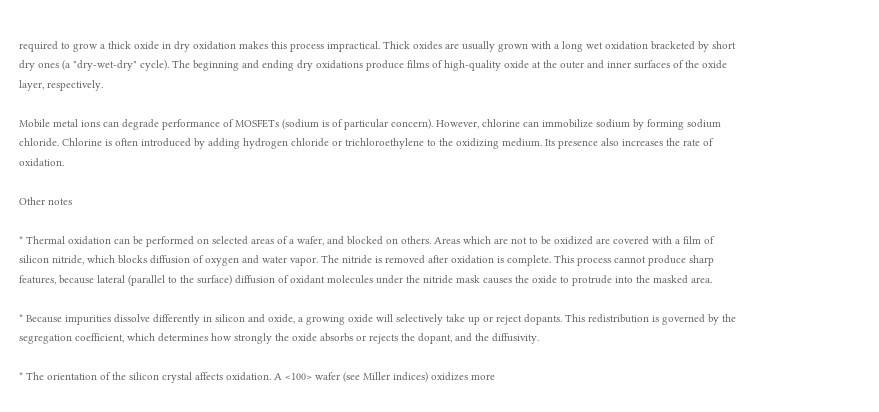required to grow a thick oxide in dry oxidation makes this process impractical. Thick oxides are usually grown with a long wet oxidation bracketed by short dry ones (a "dry-wet-dry" cycle). The beginning and ending dry oxidations produce films of high-quality oxide at the outer and inner surfaces of the oxide layer, respectively.

Mobile metal ions can degrade performance of MOSFETs (sodium is of particular concern). However, chlorine can immobilize sodium by forming sodium chloride. Chlorine is often introduced by adding hydrogen chloride or trichloroethylene to the oxidizing medium. Its presence also increases the rate of oxidation.

Other notes

* Thermal oxidation can be performed on selected areas of a wafer, and blocked on others. Areas which are not to be oxidized are covered with a film of silicon nitride, which blocks diffusion of oxygen and water vapor. The nitride is removed after oxidation is complete. This process cannot produce sharp features, because lateral (parallel to the surface) diffusion of oxidant molecules under the nitride mask causes the oxide to protrude into the masked area.

* Because impurities dissolve differently in silicon and oxide, a growing oxide will selectively take up or reject dopants. This redistribution is governed by the segregation coefficient, which determines how strongly the oxide absorbs or rejects the dopant, and the diffusivity.

* The orientation of the silicon crystal affects oxidation. A <100> wafer (see Miller indices) oxidizes more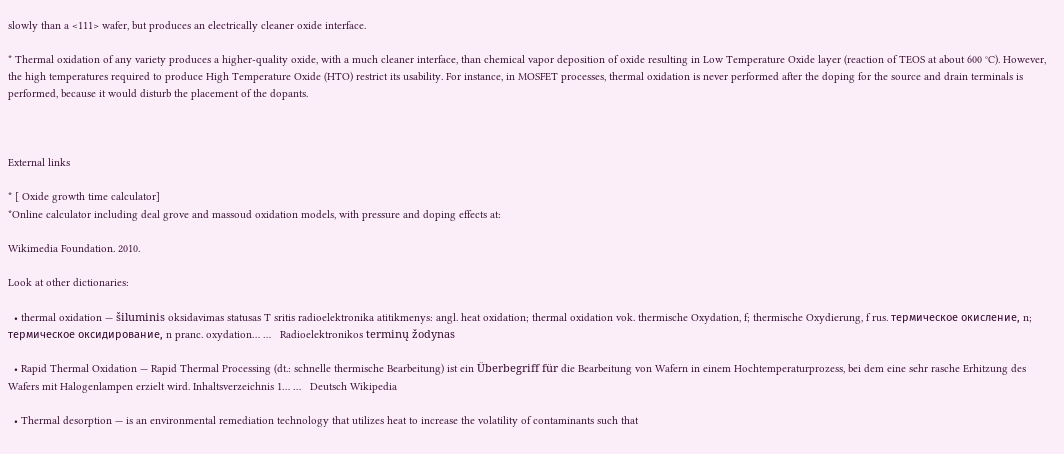slowly than a <111> wafer, but produces an electrically cleaner oxide interface.

* Thermal oxidation of any variety produces a higher-quality oxide, with a much cleaner interface, than chemical vapor deposition of oxide resulting in Low Temperature Oxide layer (reaction of TEOS at about 600 °C). However, the high temperatures required to produce High Temperature Oxide (HTO) restrict its usability. For instance, in MOSFET processes, thermal oxidation is never performed after the doping for the source and drain terminals is performed, because it would disturb the placement of the dopants.



External links

* [ Oxide growth time calculator]
*Online calculator including deal grove and massoud oxidation models, with pressure and doping effects at:

Wikimedia Foundation. 2010.

Look at other dictionaries:

  • thermal oxidation — šiluminis oksidavimas statusas T sritis radioelektronika atitikmenys: angl. heat oxidation; thermal oxidation vok. thermische Oxydation, f; thermische Oxydierung, f rus. термическое окисление, n; термическое оксидирование, n pranc. oxydation… …   Radioelektronikos terminų žodynas

  • Rapid Thermal Oxidation — Rapid Thermal Processing (dt.: schnelle thermische Bearbeitung) ist ein Überbegriff für die Bearbeitung von Wafern in einem Hochtemperaturprozess, bei dem eine sehr rasche Erhitzung des Wafers mit Halogenlampen erzielt wird. Inhaltsverzeichnis 1… …   Deutsch Wikipedia

  • Thermal desorption — is an environmental remediation technology that utilizes heat to increase the volatility of contaminants such that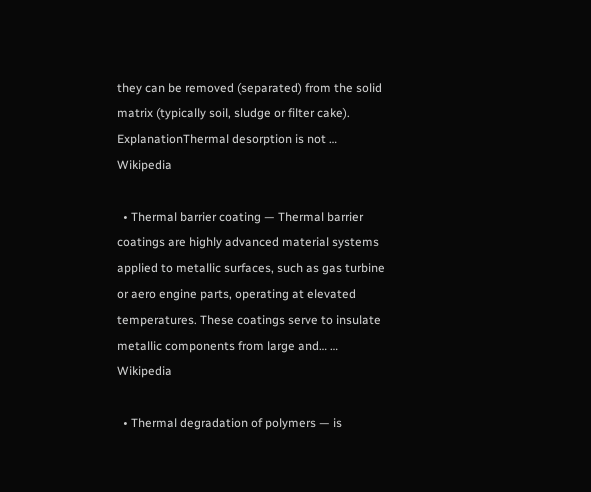they can be removed (separated) from the solid matrix (typically soil, sludge or filter cake). ExplanationThermal desorption is not …   Wikipedia

  • Thermal barrier coating — Thermal barrier coatings are highly advanced material systems applied to metallic surfaces, such as gas turbine or aero engine parts, operating at elevated temperatures. These coatings serve to insulate metallic components from large and… …   Wikipedia

  • Thermal degradation of polymers — is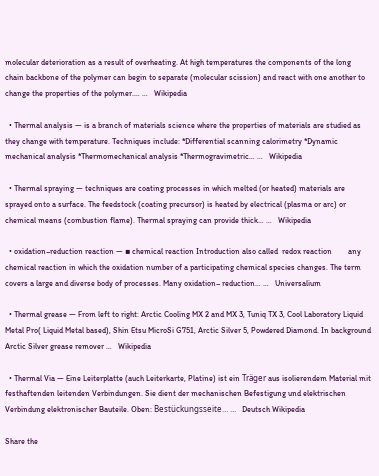molecular deterioration as a result of overheating. At high temperatures the components of the long chain backbone of the polymer can begin to separate (molecular scission) and react with one another to change the properties of the polymer.… …   Wikipedia

  • Thermal analysis — is a branch of materials science where the properties of materials are studied as they change with temperature. Techniques include: *Differential scanning calorimetry *Dynamic mechanical analysis *Thermomechanical analysis *Thermogravimetric… …   Wikipedia

  • Thermal spraying — techniques are coating processes in which melted (or heated) materials are sprayed onto a surface. The feedstock (coating precursor) is heated by electrical (plasma or arc) or chemical means (combustion flame). Thermal spraying can provide thick… …   Wikipedia

  • oxidation–reduction reaction — ▪ chemical reaction Introduction also called  redox reaction        any chemical reaction in which the oxidation number of a participating chemical species changes. The term covers a large and diverse body of processes. Many oxidation– reduction… …   Universalium

  • Thermal grease — From left to right: Arctic Cooling MX 2 and MX 3, Tuniq TX 3, Cool Laboratory Liquid Metal Pro( Liquid Metal based), Shin Etsu MicroSi G751, Arctic Silver 5, Powdered Diamond. In background Arctic Silver grease remover …   Wikipedia

  • Thermal Via — Eine Leiterplatte (auch Leiterkarte, Platine) ist ein Träger aus isolierendem Material mit festhaftenden leitenden Verbindungen. Sie dient der mechanischen Befestigung und elektrischen Verbindung elektronischer Bauteile. Oben: Bestückungsseite… …   Deutsch Wikipedia

Share the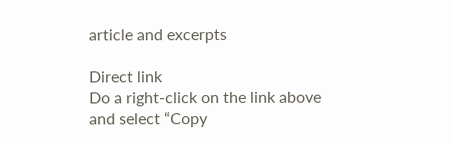article and excerpts

Direct link
Do a right-click on the link above
and select “Copy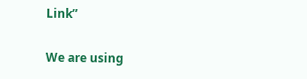Link”

We are using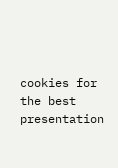cookies for the best presentation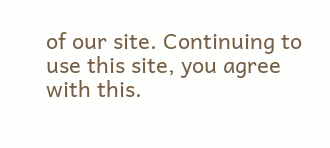of our site. Continuing to use this site, you agree with this.